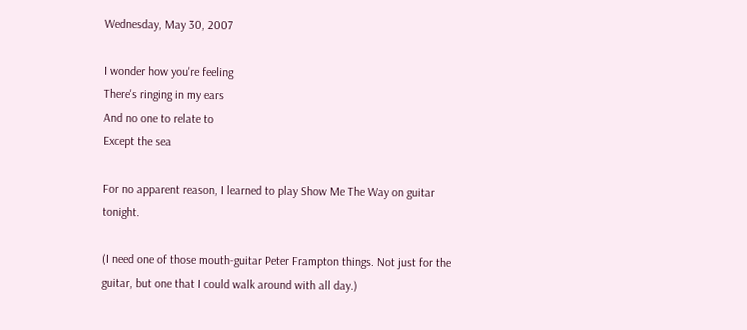Wednesday, May 30, 2007

I wonder how you're feeling
There's ringing in my ears
And no one to relate to
Except the sea

For no apparent reason, I learned to play Show Me The Way on guitar tonight.

(I need one of those mouth-guitar Peter Frampton things. Not just for the guitar, but one that I could walk around with all day.)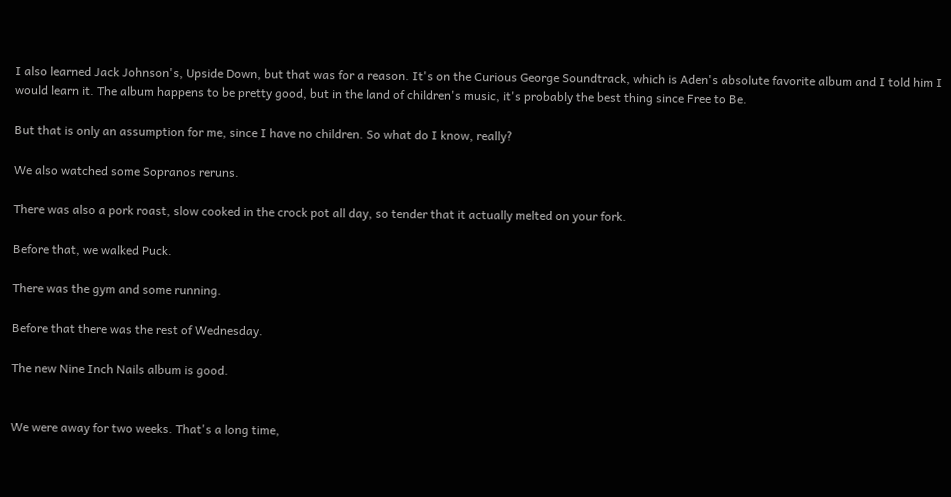I also learned Jack Johnson's, Upside Down, but that was for a reason. It's on the Curious George Soundtrack, which is Aden's absolute favorite album and I told him I would learn it. The album happens to be pretty good, but in the land of children's music, it's probably the best thing since Free to Be.

But that is only an assumption for me, since I have no children. So what do I know, really?

We also watched some Sopranos reruns.

There was also a pork roast, slow cooked in the crock pot all day, so tender that it actually melted on your fork.

Before that, we walked Puck.

There was the gym and some running.

Before that there was the rest of Wednesday.

The new Nine Inch Nails album is good.


We were away for two weeks. That's a long time,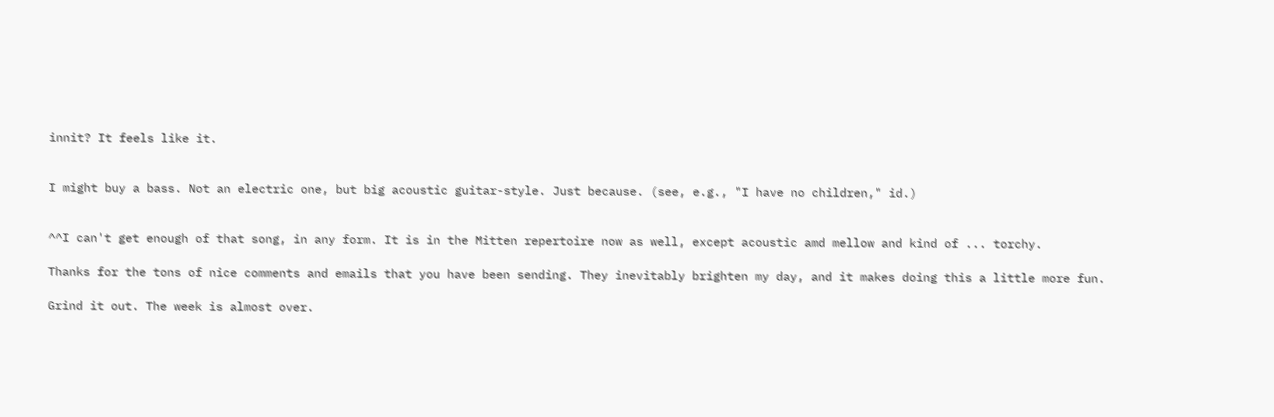innit? It feels like it.


I might buy a bass. Not an electric one, but big acoustic guitar-style. Just because. (see, e.g., "I have no children," id.)


^^I can't get enough of that song, in any form. It is in the Mitten repertoire now as well, except acoustic amd mellow and kind of ... torchy.

Thanks for the tons of nice comments and emails that you have been sending. They inevitably brighten my day, and it makes doing this a little more fun.

Grind it out. The week is almost over.